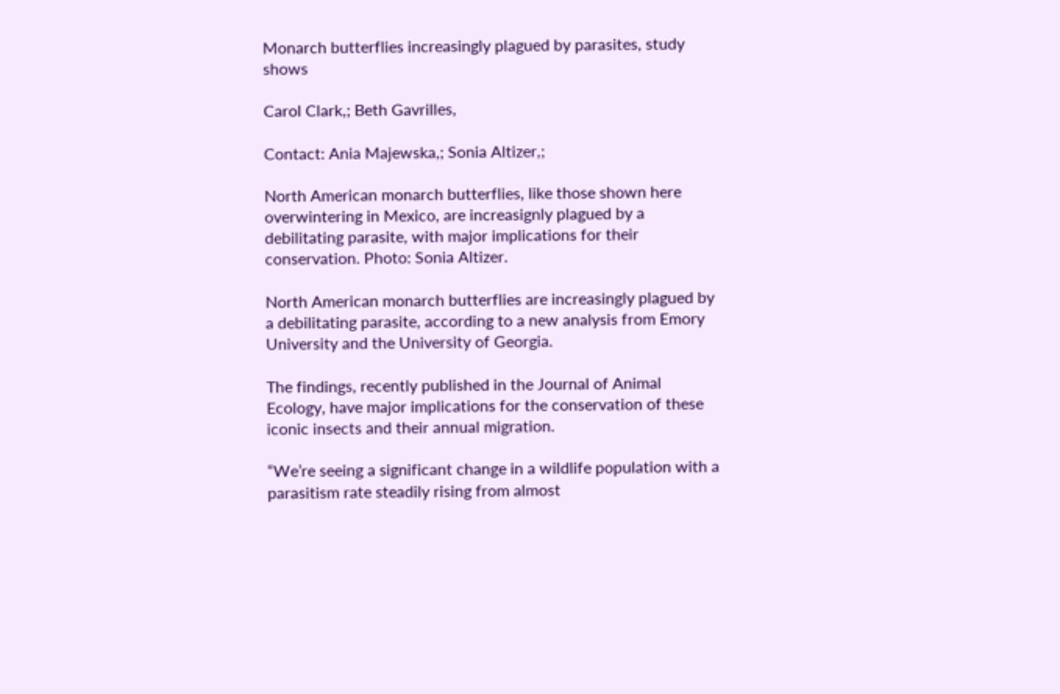Monarch butterflies increasingly plagued by parasites, study shows

Carol Clark,; Beth Gavrilles,

Contact: Ania Majewska,; Sonia Altizer,;

North American monarch butterflies, like those shown here overwintering in Mexico, are increasignly plagued by a debilitating parasite, with major implications for their conservation. Photo: Sonia Altizer.

North American monarch butterflies are increasingly plagued by a debilitating parasite, according to a new analysis from Emory University and the University of Georgia.

The findings, recently published in the Journal of Animal Ecology, have major implications for the conservation of these iconic insects and their annual migration.

“We’re seeing a significant change in a wildlife population with a parasitism rate steadily rising from almost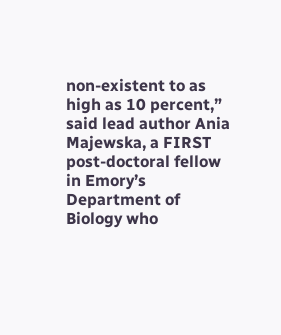non-existent to as high as 10 percent,” said lead author Ania Majewska, a FIRST post-doctoral fellow in Emory’s Department of Biology who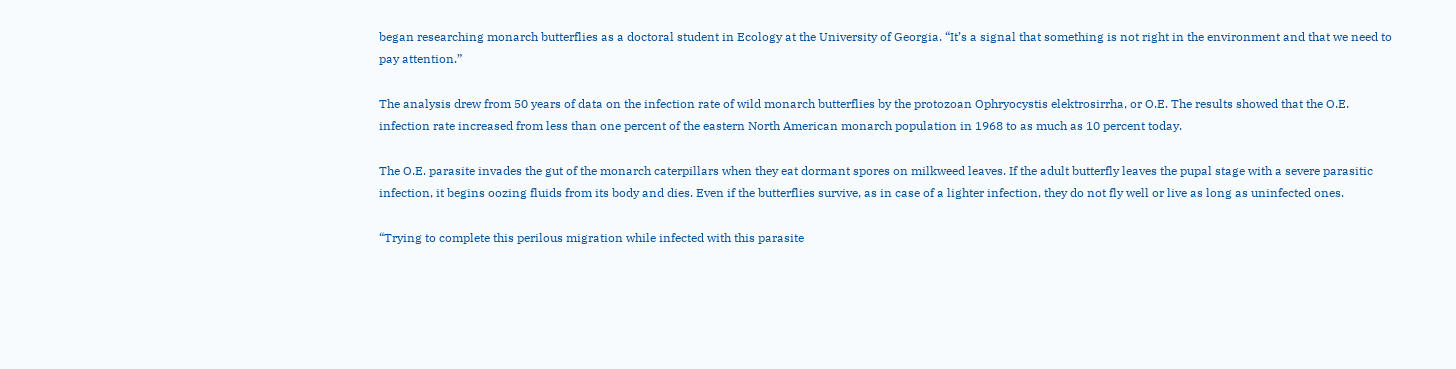began researching monarch butterflies as a doctoral student in Ecology at the University of Georgia. “It’s a signal that something is not right in the environment and that we need to pay attention.”

The analysis drew from 50 years of data on the infection rate of wild monarch butterflies by the protozoan Ophryocystis elektrosirrha, or O.E. The results showed that the O.E. infection rate increased from less than one percent of the eastern North American monarch population in 1968 to as much as 10 percent today.

The O.E. parasite invades the gut of the monarch caterpillars when they eat dormant spores on milkweed leaves. If the adult butterfly leaves the pupal stage with a severe parasitic infection, it begins oozing fluids from its body and dies. Even if the butterflies survive, as in case of a lighter infection, they do not fly well or live as long as uninfected ones.

“Trying to complete this perilous migration while infected with this parasite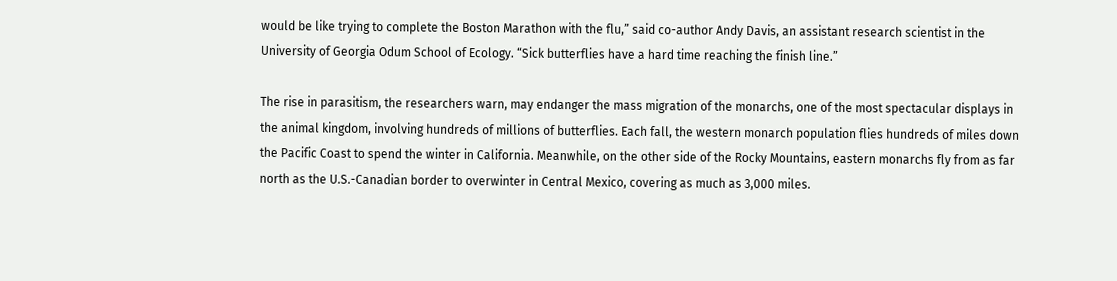would be like trying to complete the Boston Marathon with the flu,” said co-author Andy Davis, an assistant research scientist in the University of Georgia Odum School of Ecology. “Sick butterflies have a hard time reaching the finish line.”

The rise in parasitism, the researchers warn, may endanger the mass migration of the monarchs, one of the most spectacular displays in the animal kingdom, involving hundreds of millions of butterflies. Each fall, the western monarch population flies hundreds of miles down the Pacific Coast to spend the winter in California. Meanwhile, on the other side of the Rocky Mountains, eastern monarchs fly from as far north as the U.S.-Canadian border to overwinter in Central Mexico, covering as much as 3,000 miles.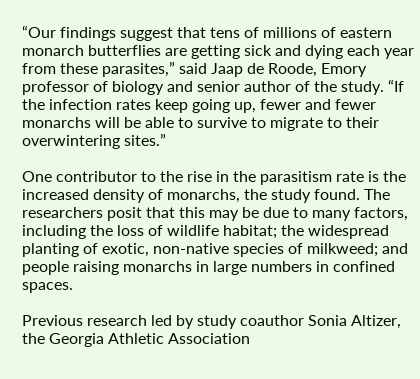“Our findings suggest that tens of millions of eastern monarch butterflies are getting sick and dying each year from these parasites,” said Jaap de Roode, Emory professor of biology and senior author of the study. “If the infection rates keep going up, fewer and fewer monarchs will be able to survive to migrate to their overwintering sites.”

One contributor to the rise in the parasitism rate is the increased density of monarchs, the study found. The researchers posit that this may be due to many factors, including the loss of wildlife habitat; the widespread planting of exotic, non-native species of milkweed; and people raising monarchs in large numbers in confined spaces.

Previous research led by study coauthor Sonia Altizer, the Georgia Athletic Association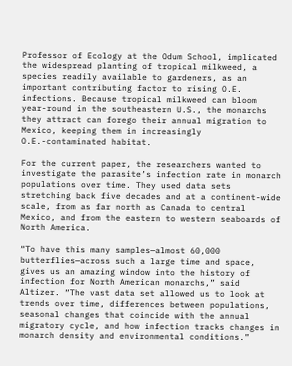Professor of Ecology at the Odum School, implicated the widespread planting of tropical milkweed, a species readily available to gardeners, as an important contributing factor to rising O.E. infections. Because tropical milkweed can bloom year-round in the southeastern U.S., the monarchs they attract can forego their annual migration to Mexico, keeping them in increasingly O.E.-contaminated habitat.

For the current paper, the researchers wanted to investigate the parasite’s infection rate in monarch populations over time. They used data sets stretching back five decades and at a continent-wide scale, from as far north as Canada to central Mexico, and from the eastern to western seaboards of North America.

“To have this many samples—almost 60,000 butterflies—across such a large time and space, gives us an amazing window into the history of infection for North American monarchs,” said Altizer. “The vast data set allowed us to look at trends over time, differences between populations, seasonal changes that coincide with the annual migratory cycle, and how infection tracks changes in monarch density and environmental conditions.”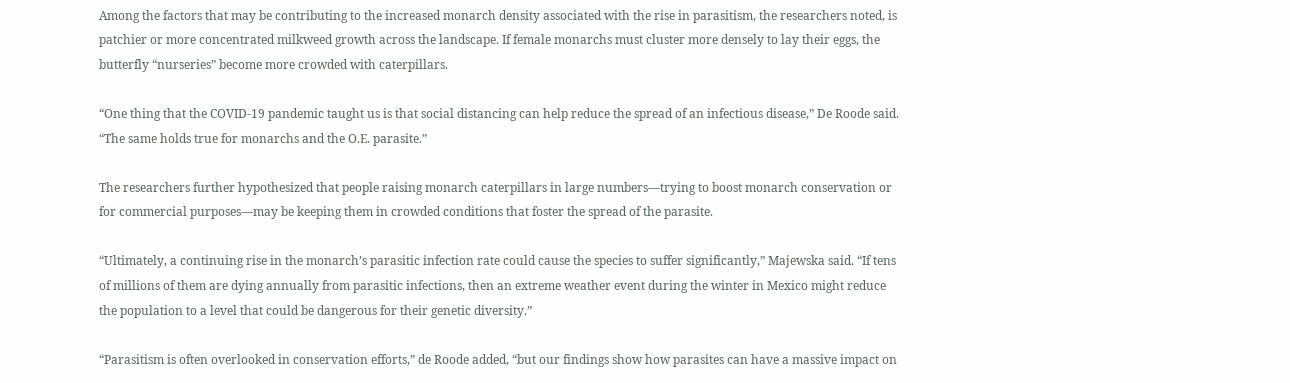Among the factors that may be contributing to the increased monarch density associated with the rise in parasitism, the researchers noted, is patchier or more concentrated milkweed growth across the landscape. If female monarchs must cluster more densely to lay their eggs, the butterfly “nurseries” become more crowded with caterpillars.

“One thing that the COVID-19 pandemic taught us is that social distancing can help reduce the spread of an infectious disease,” De Roode said. “The same holds true for monarchs and the O.E. parasite.”

The researchers further hypothesized that people raising monarch caterpillars in large numbers—trying to boost monarch conservation or for commercial purposes—may be keeping them in crowded conditions that foster the spread of the parasite.

“Ultimately, a continuing rise in the monarch’s parasitic infection rate could cause the species to suffer significantly,” Majewska said. “If tens of millions of them are dying annually from parasitic infections, then an extreme weather event during the winter in Mexico might reduce the population to a level that could be dangerous for their genetic diversity.”

“Parasitism is often overlooked in conservation efforts,” de Roode added, “but our findings show how parasites can have a massive impact on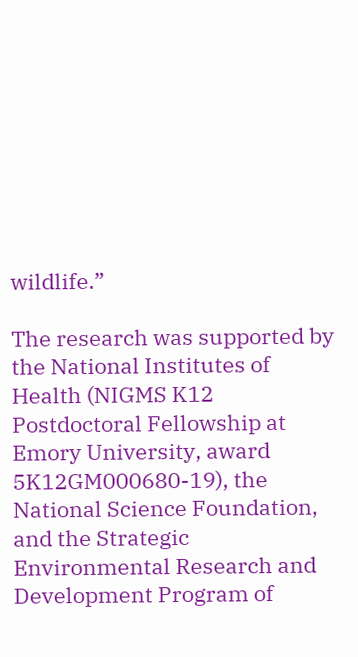wildlife.”

The research was supported by the National Institutes of Health (NIGMS K12 Postdoctoral Fellowship at Emory University, award 5K12GM000680-19), the National Science Foundation, and the Strategic Environmental Research and Development Program of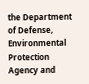the Department of Defense, Environmental Protection Agency and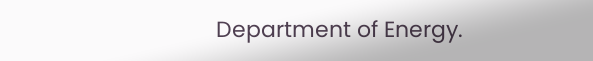Department of Energy.